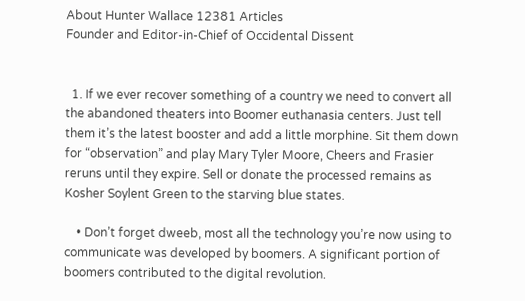About Hunter Wallace 12381 Articles
Founder and Editor-in-Chief of Occidental Dissent


  1. If we ever recover something of a country we need to convert all the abandoned theaters into Boomer euthanasia centers. Just tell them it’s the latest booster and add a little morphine. Sit them down for “observation” and play Mary Tyler Moore, Cheers and Frasier reruns until they expire. Sell or donate the processed remains as Kosher Soylent Green to the starving blue states.

    • Don’t forget dweeb, most all the technology you’re now using to communicate was developed by boomers. A significant portion of boomers contributed to the digital revolution.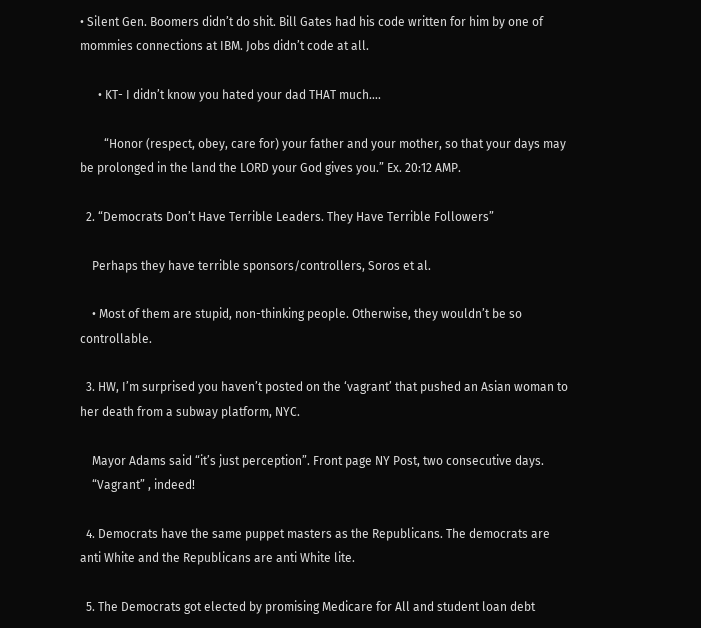• Silent Gen. Boomers didn’t do shit. Bill Gates had his code written for him by one of mommies connections at IBM. Jobs didn’t code at all.

      • KT- I didn’t know you hated your dad THAT much….

        “Honor (respect, obey, care for) your father and your mother, so that your days may be prolonged in the land the LORD your God gives you.” Ex. 20:12 AMP.

  2. “Democrats Don’t Have Terrible Leaders. They Have Terrible Followers”

    Perhaps they have terrible sponsors/controllers, Soros et al.

    • Most of them are stupid, non-thinking people. Otherwise, they wouldn’t be so controllable.

  3. HW, I’m surprised you haven’t posted on the ‘vagrant’ that pushed an Asian woman to her death from a subway platform, NYC.

    Mayor Adams said “it’s just perception”. Front page NY Post, two consecutive days.
    “Vagrant” , indeed!

  4. Democrats have the same puppet masters as the Republicans. The democrats are anti White and the Republicans are anti White lite.

  5. The Democrats got elected by promising Medicare for All and student loan debt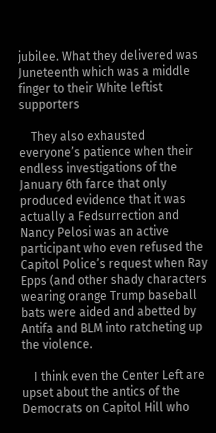jubilee. What they delivered was Juneteenth which was a middle finger to their White leftist supporters

    They also exhausted everyone’s patience when their endless investigations of the January 6th farce that only produced evidence that it was actually a Fedsurrection and Nancy Pelosi was an active participant who even refused the Capitol Police’s request when Ray Epps (and other shady characters wearing orange Trump baseball bats were aided and abetted by Antifa and BLM into ratcheting up the violence.

    I think even the Center Left are upset about the antics of the Democrats on Capitol Hill who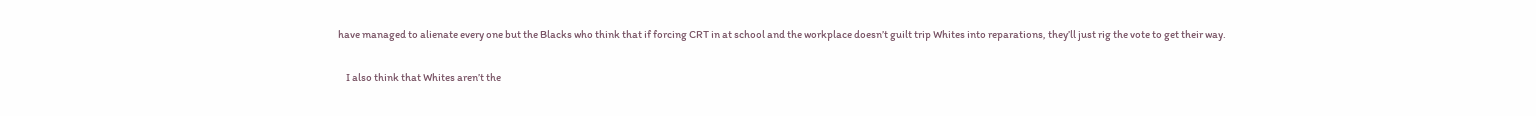have managed to alienate every one but the Blacks who think that if forcing CRT in at school and the workplace doesn’t guilt trip Whites into reparations, they’ll just rig the vote to get their way.

    I also think that Whites aren’t the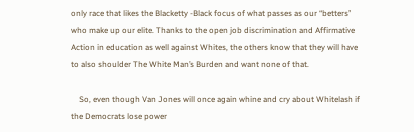only race that likes the Blacketty -Black focus of what passes as our “betters” who make up our elite. Thanks to the open job discrimination and Affirmative Action in education as well against Whites, the others know that they will have to also shoulder The White Man’s Burden and want none of that.

    So, even though Van Jones will once again whine and cry about Whitelash if the Democrats lose power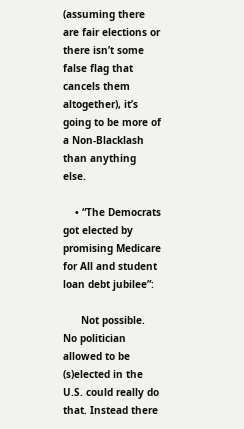(assuming there are fair elections or there isn’t some false flag that cancels them altogether), it’s going to be more of a Non-Blacklash than anything else.

    • “The Democrats got elected by promising Medicare for All and student loan debt jubilee”:

      Not possible. No politician allowed to be (s)elected in the U.S. could really do that. Instead there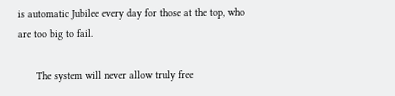is automatic Jubilee every day for those at the top, who are too big to fail.

      The system will never allow truly free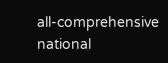all-comprehensive national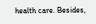health care. Besides,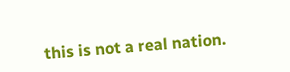this is not a real nation.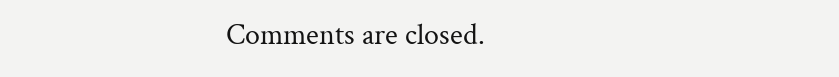Comments are closed.